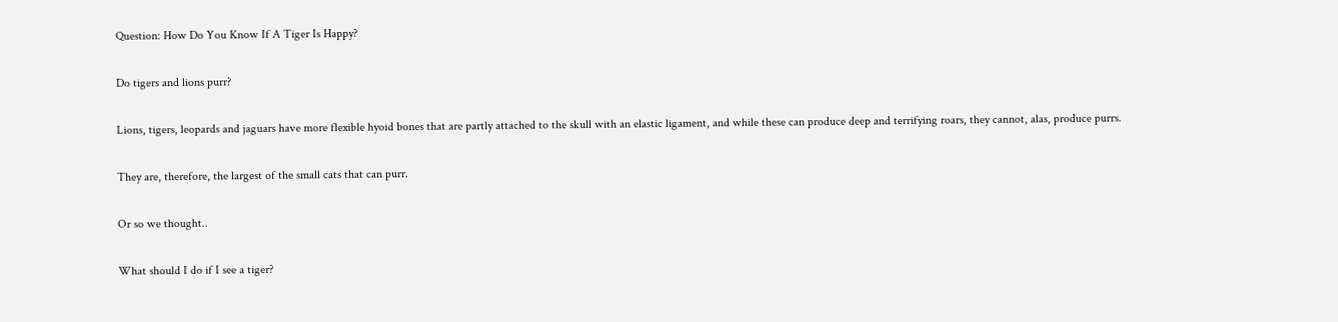Question: How Do You Know If A Tiger Is Happy?

Do tigers and lions purr?

Lions, tigers, leopards and jaguars have more flexible hyoid bones that are partly attached to the skull with an elastic ligament, and while these can produce deep and terrifying roars, they cannot, alas, produce purrs.

They are, therefore, the largest of the small cats that can purr.

Or so we thought..

What should I do if I see a tiger?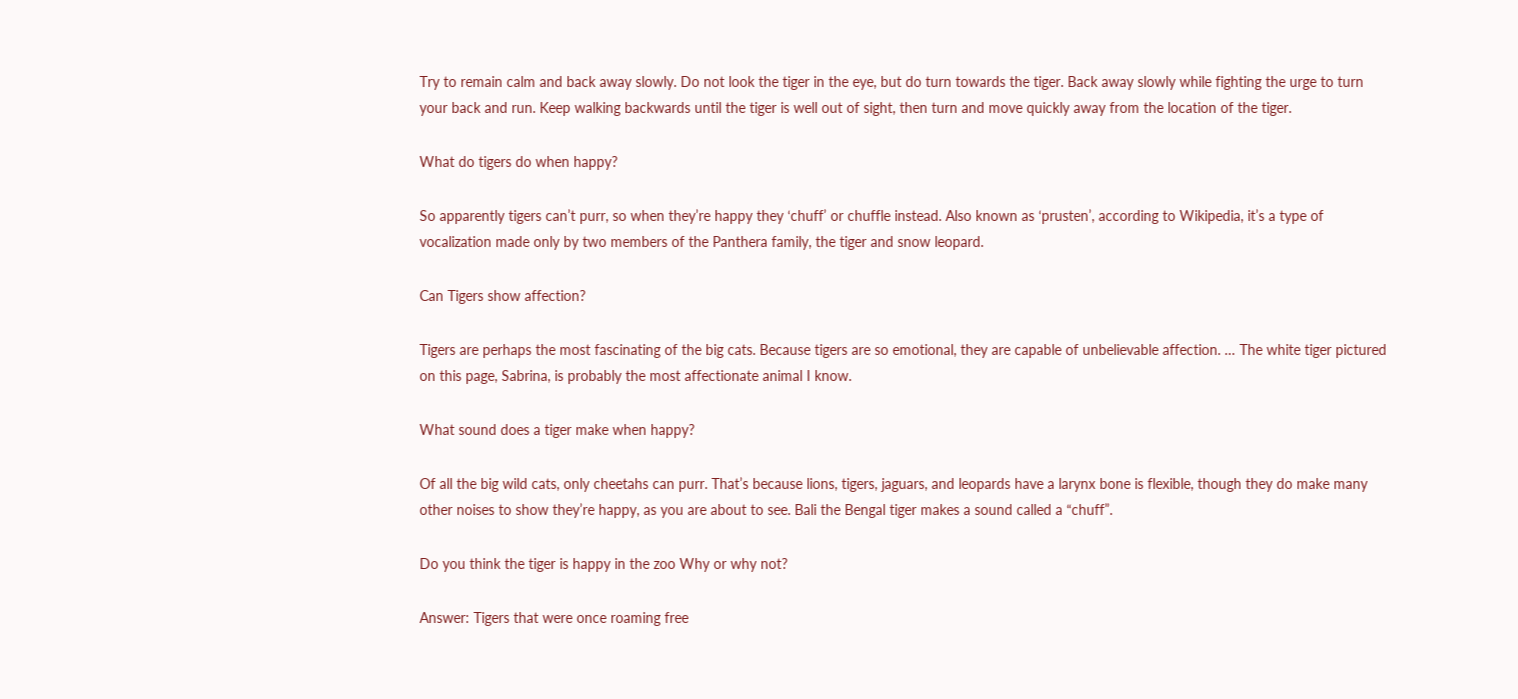Try to remain calm and back away slowly. Do not look the tiger in the eye, but do turn towards the tiger. Back away slowly while fighting the urge to turn your back and run. Keep walking backwards until the tiger is well out of sight, then turn and move quickly away from the location of the tiger.

What do tigers do when happy?

So apparently tigers can’t purr, so when they’re happy they ‘chuff’ or chuffle instead. Also known as ‘prusten’, according to Wikipedia, it’s a type of vocalization made only by two members of the Panthera family, the tiger and snow leopard.

Can Tigers show affection?

Tigers are perhaps the most fascinating of the big cats. Because tigers are so emotional, they are capable of unbelievable affection. … The white tiger pictured on this page, Sabrina, is probably the most affectionate animal I know.

What sound does a tiger make when happy?

Of all the big wild cats, only cheetahs can purr. That’s because lions, tigers, jaguars, and leopards have a larynx bone is flexible, though they do make many other noises to show they’re happy, as you are about to see. Bali the Bengal tiger makes a sound called a “chuff”.

Do you think the tiger is happy in the zoo Why or why not?

Answer: Tigers that were once roaming free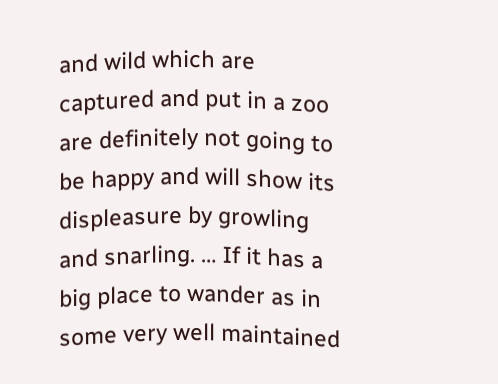and wild which are captured and put in a zoo are definitely not going to be happy and will show its displeasure by growling and snarling. … If it has a big place to wander as in some very well maintained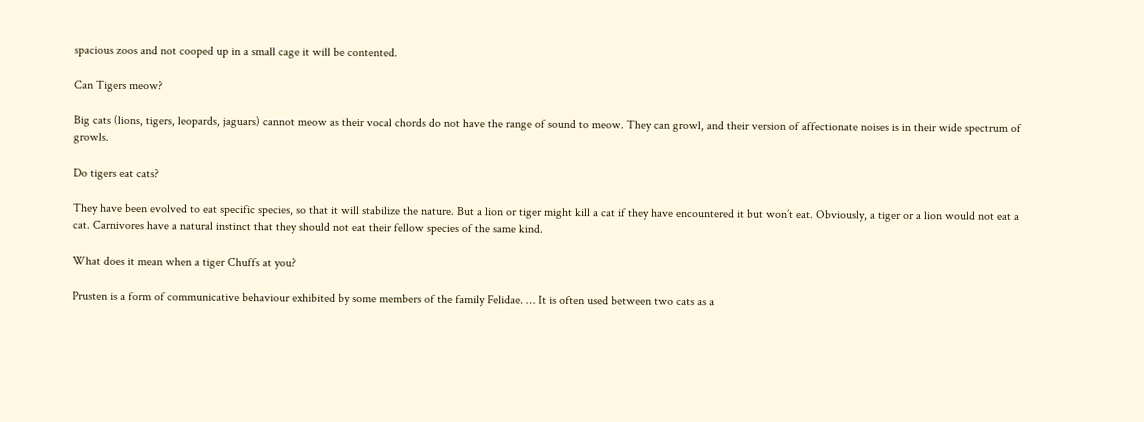spacious zoos and not cooped up in a small cage it will be contented.

Can Tigers meow?

Big cats (lions, tigers, leopards, jaguars) cannot meow as their vocal chords do not have the range of sound to meow. They can growl, and their version of affectionate noises is in their wide spectrum of growls.

Do tigers eat cats?

They have been evolved to eat specific species, so that it will stabilize the nature. But a lion or tiger might kill a cat if they have encountered it but won’t eat. Obviously, a tiger or a lion would not eat a cat. Carnivores have a natural instinct that they should not eat their fellow species of the same kind.

What does it mean when a tiger Chuffs at you?

Prusten is a form of communicative behaviour exhibited by some members of the family Felidae. … It is often used between two cats as a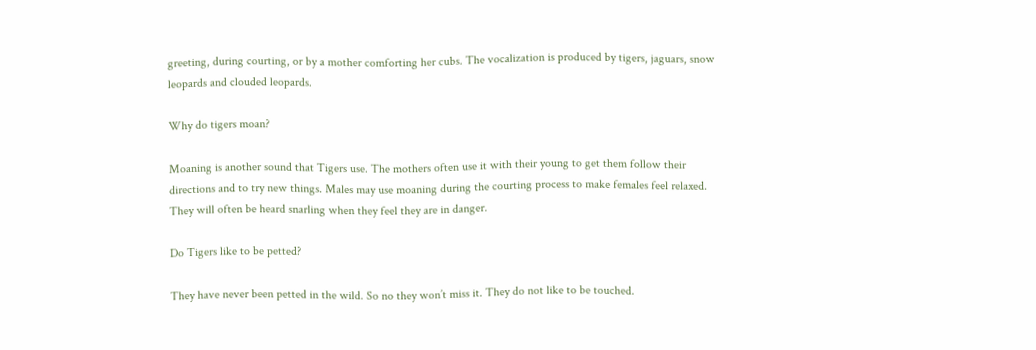greeting, during courting, or by a mother comforting her cubs. The vocalization is produced by tigers, jaguars, snow leopards and clouded leopards.

Why do tigers moan?

Moaning is another sound that Tigers use. The mothers often use it with their young to get them follow their directions and to try new things. Males may use moaning during the courting process to make females feel relaxed. They will often be heard snarling when they feel they are in danger.

Do Tigers like to be petted?

They have never been petted in the wild. So no they won’t miss it. They do not like to be touched.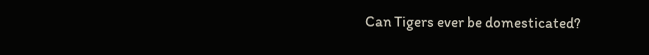Can Tigers ever be domesticated?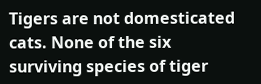Tigers are not domesticated cats. None of the six surviving species of tiger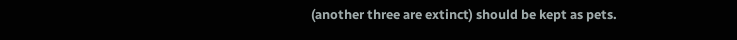(another three are extinct) should be kept as pets.